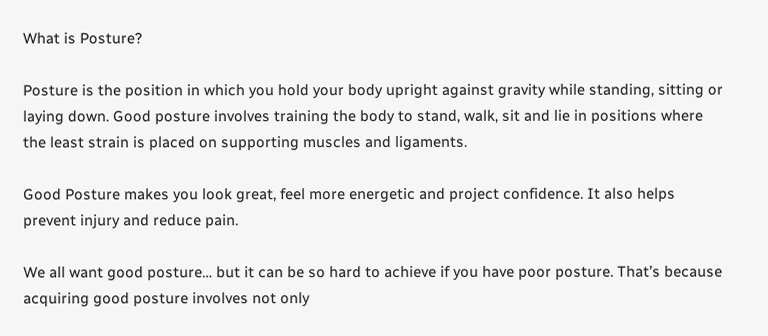What is Posture?

Posture is the position in which you hold your body upright against gravity while standing, sitting or laying down. Good posture involves training the body to stand, walk, sit and lie in positions where the least strain is placed on supporting muscles and ligaments.

Good Posture makes you look great, feel more energetic and project confidence. It also helps prevent injury and reduce pain.

We all want good posture… but it can be so hard to achieve if you have poor posture. That’s because acquiring good posture involves not only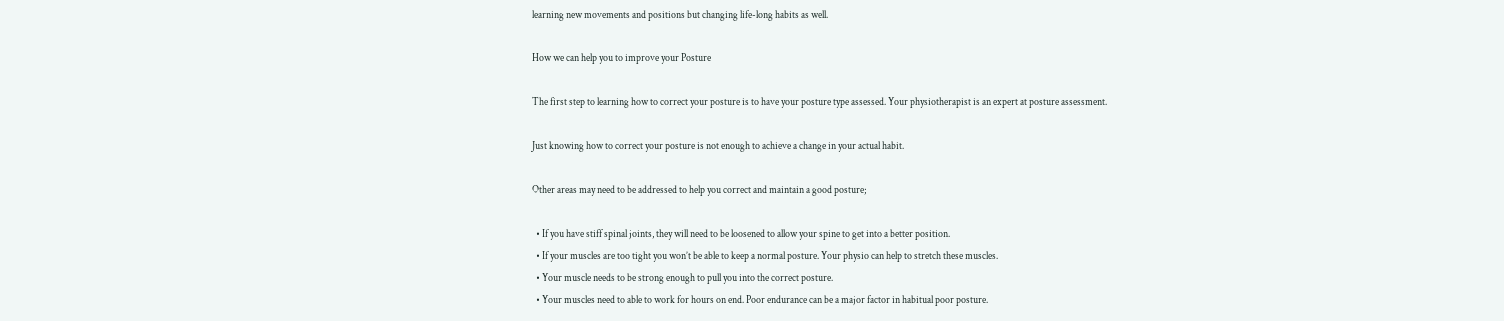learning new movements and positions but changing life-long habits as well.

How we can help you to improve your Posture

The first step to learning how to correct your posture is to have your posture type assessed. Your physiotherapist is an expert at posture assessment.

Just knowing how to correct your posture is not enough to achieve a change in your actual habit.

Other areas may need to be addressed to help you correct and maintain a good posture;

  • If you have stiff spinal joints, they will need to be loosened to allow your spine to get into a better position.
  • If your muscles are too tight you won’t be able to keep a normal posture. Your physio can help to stretch these muscles.
  • Your muscle needs to be strong enough to pull you into the correct posture.
  • Your muscles need to able to work for hours on end. Poor endurance can be a major factor in habitual poor posture.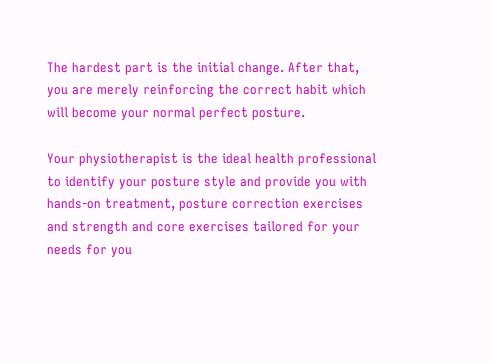The hardest part is the initial change. After that, you are merely reinforcing the correct habit which will become your normal perfect posture.

Your physiotherapist is the ideal health professional to identify your posture style and provide you with hands-on treatment, posture correction exercises and strength and core exercises tailored for your needs for you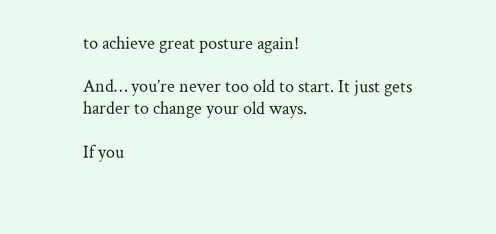to achieve great posture again!

And… you’re never too old to start. It just gets harder to change your old ways.

If you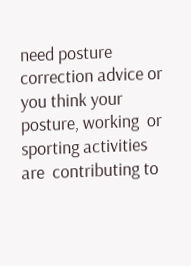need posture correction advice or you think your posture, working  or sporting activities are  contributing to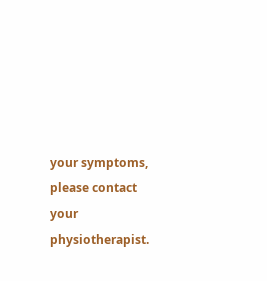your symptoms, please contact your physiotherapist.